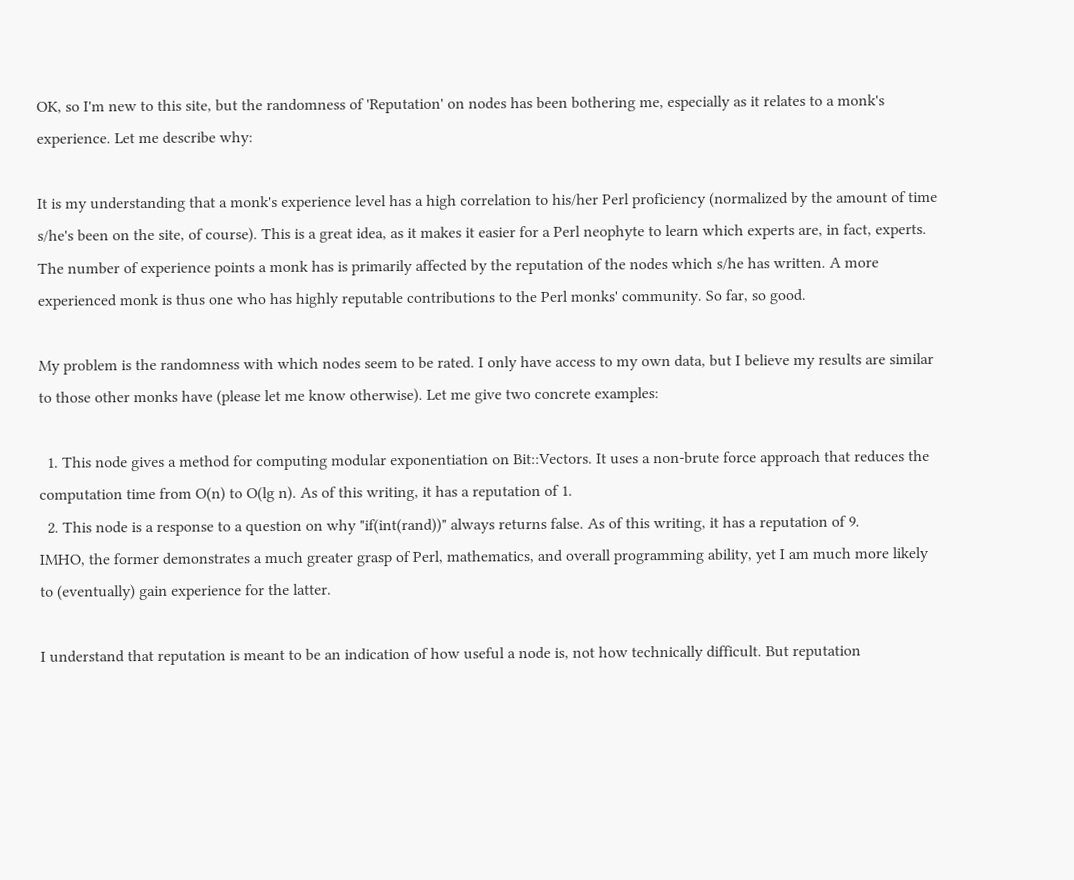OK, so I'm new to this site, but the randomness of 'Reputation' on nodes has been bothering me, especially as it relates to a monk's experience. Let me describe why:

It is my understanding that a monk's experience level has a high correlation to his/her Perl proficiency (normalized by the amount of time s/he's been on the site, of course). This is a great idea, as it makes it easier for a Perl neophyte to learn which experts are, in fact, experts. The number of experience points a monk has is primarily affected by the reputation of the nodes which s/he has written. A more experienced monk is thus one who has highly reputable contributions to the Perl monks' community. So far, so good.

My problem is the randomness with which nodes seem to be rated. I only have access to my own data, but I believe my results are similar to those other monks have (please let me know otherwise). Let me give two concrete examples:

  1. This node gives a method for computing modular exponentiation on Bit::Vectors. It uses a non-brute force approach that reduces the computation time from O(n) to O(lg n). As of this writing, it has a reputation of 1.
  2. This node is a response to a question on why "if(int(rand))" always returns false. As of this writing, it has a reputation of 9.
IMHO, the former demonstrates a much greater grasp of Perl, mathematics, and overall programming ability, yet I am much more likely to (eventually) gain experience for the latter.

I understand that reputation is meant to be an indication of how useful a node is, not how technically difficult. But reputation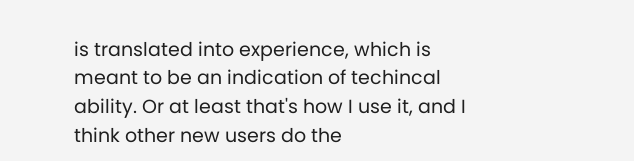is translated into experience, which is meant to be an indication of techincal ability. Or at least that's how I use it, and I think other new users do the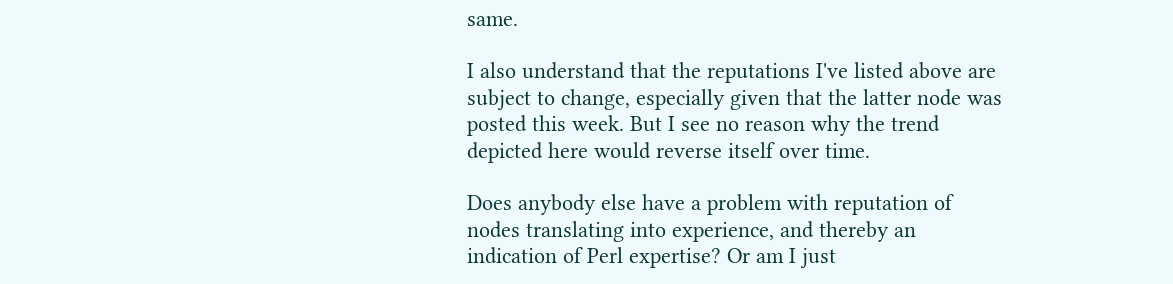same.

I also understand that the reputations I've listed above are subject to change, especially given that the latter node was posted this week. But I see no reason why the trend depicted here would reverse itself over time.

Does anybody else have a problem with reputation of nodes translating into experience, and thereby an indication of Perl expertise? Or am I just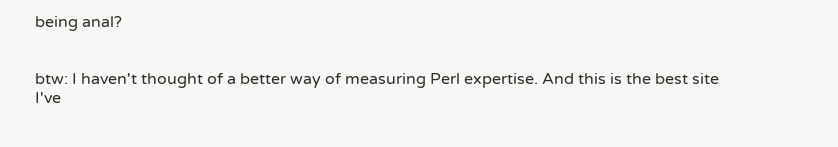being anal?


btw: I haven't thought of a better way of measuring Perl expertise. And this is the best site I've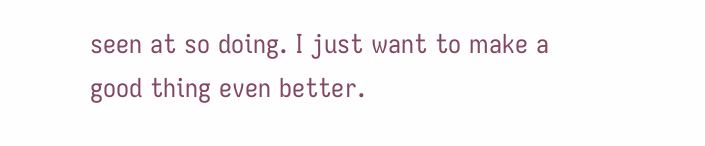seen at so doing. I just want to make a good thing even better.